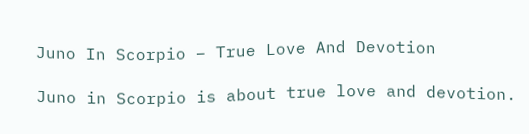Juno In Scorpio – True Love And Devotion

Juno in Scorpio is about true love and devotion.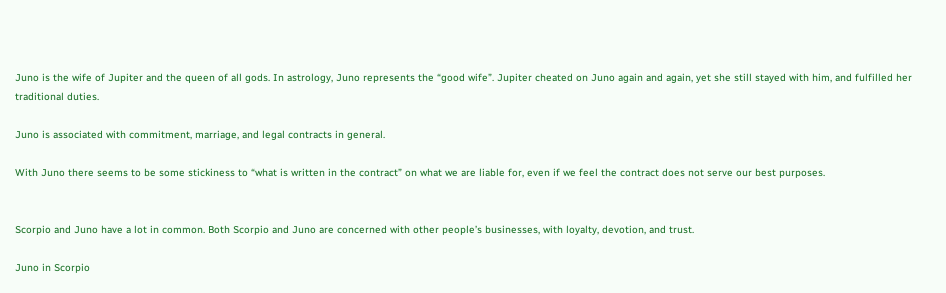Juno is the wife of Jupiter and the queen of all gods. In astrology, Juno represents the “good wife”. Jupiter cheated on Juno again and again, yet she still stayed with him, and fulfilled her traditional duties.

Juno is associated with commitment, marriage, and legal contracts in general.

With Juno there seems to be some stickiness to “what is written in the contract” on what we are liable for, even if we feel the contract does not serve our best purposes.


Scorpio and Juno have a lot in common. Both Scorpio and Juno are concerned with other people’s businesses, with loyalty, devotion, and trust.

Juno in Scorpio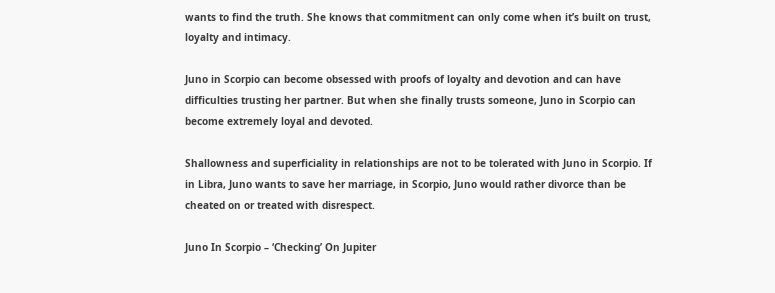wants to find the truth. She knows that commitment can only come when it’s built on trust, loyalty and intimacy.

Juno in Scorpio can become obsessed with proofs of loyalty and devotion and can have difficulties trusting her partner. But when she finally trusts someone, Juno in Scorpio can become extremely loyal and devoted.

Shallowness and superficiality in relationships are not to be tolerated with Juno in Scorpio. If in Libra, Juno wants to save her marriage, in Scorpio, Juno would rather divorce than be cheated on or treated with disrespect.

Juno In Scorpio – ‘Checking’ On Jupiter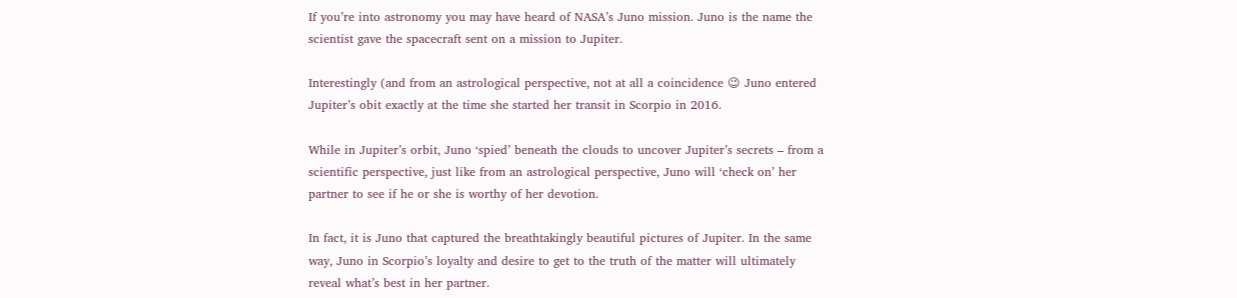If you’re into astronomy you may have heard of NASA’s Juno mission. Juno is the name the scientist gave the spacecraft sent on a mission to Jupiter.

Interestingly (and from an astrological perspective, not at all a coincidence 😉 Juno entered Jupiter’s obit exactly at the time she started her transit in Scorpio in 2016.

While in Jupiter’s orbit, Juno ‘spied’ beneath the clouds to uncover Jupiter’s secrets – from a scientific perspective, just like from an astrological perspective, Juno will ‘check on’ her partner to see if he or she is worthy of her devotion.

In fact, it is Juno that captured the breathtakingly beautiful pictures of Jupiter. In the same way, Juno in Scorpio’s loyalty and desire to get to the truth of the matter will ultimately reveal what’s best in her partner.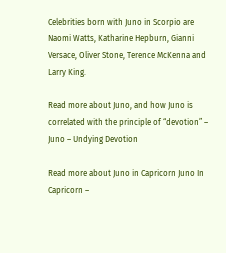Celebrities born with Juno in Scorpio are Naomi Watts, Katharine Hepburn, Gianni Versace, Oliver Stone, Terence McKenna and Larry King.

Read more about Juno, and how Juno is correlated with the principle of “devotion” – Juno – Undying Devotion

Read more about Juno in Capricorn Juno In Capricorn –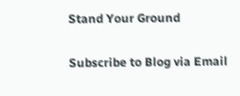Stand Your Ground

Subscribe to Blog via Email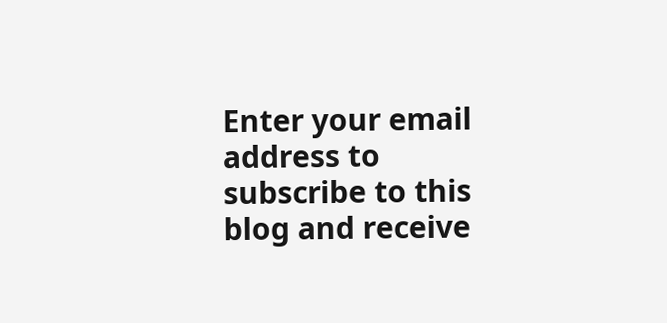Enter your email address to subscribe to this blog and receive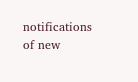notifications of new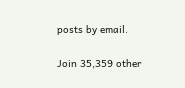posts by email.

Join 35,359 other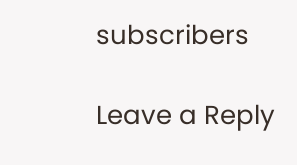subscribers

Leave a Reply